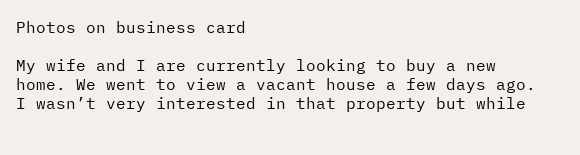Photos on business card

My wife and I are currently looking to buy a new home. We went to view a vacant house a few days ago. I wasn’t very interested in that property but while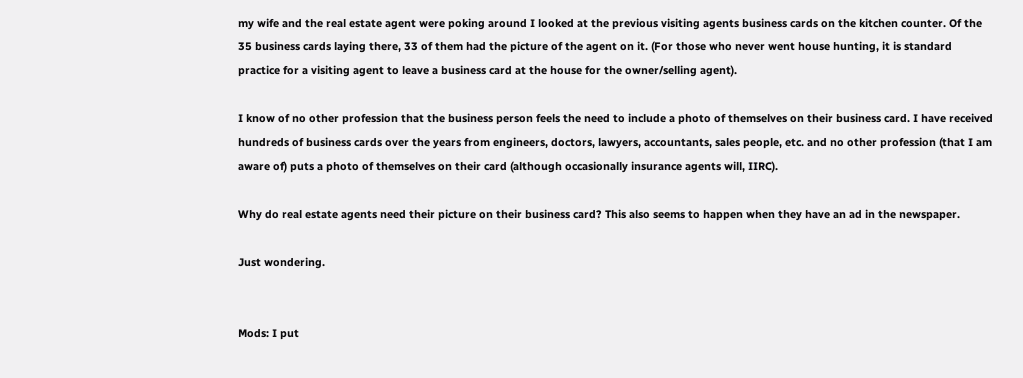my wife and the real estate agent were poking around I looked at the previous visiting agents business cards on the kitchen counter. Of the 35 business cards laying there, 33 of them had the picture of the agent on it. (For those who never went house hunting, it is standard practice for a visiting agent to leave a business card at the house for the owner/selling agent).

I know of no other profession that the business person feels the need to include a photo of themselves on their business card. I have received hundreds of business cards over the years from engineers, doctors, lawyers, accountants, sales people, etc. and no other profession (that I am aware of) puts a photo of themselves on their card (although occasionally insurance agents will, IIRC).

Why do real estate agents need their picture on their business card? This also seems to happen when they have an ad in the newspaper.

Just wondering.


Mods: I put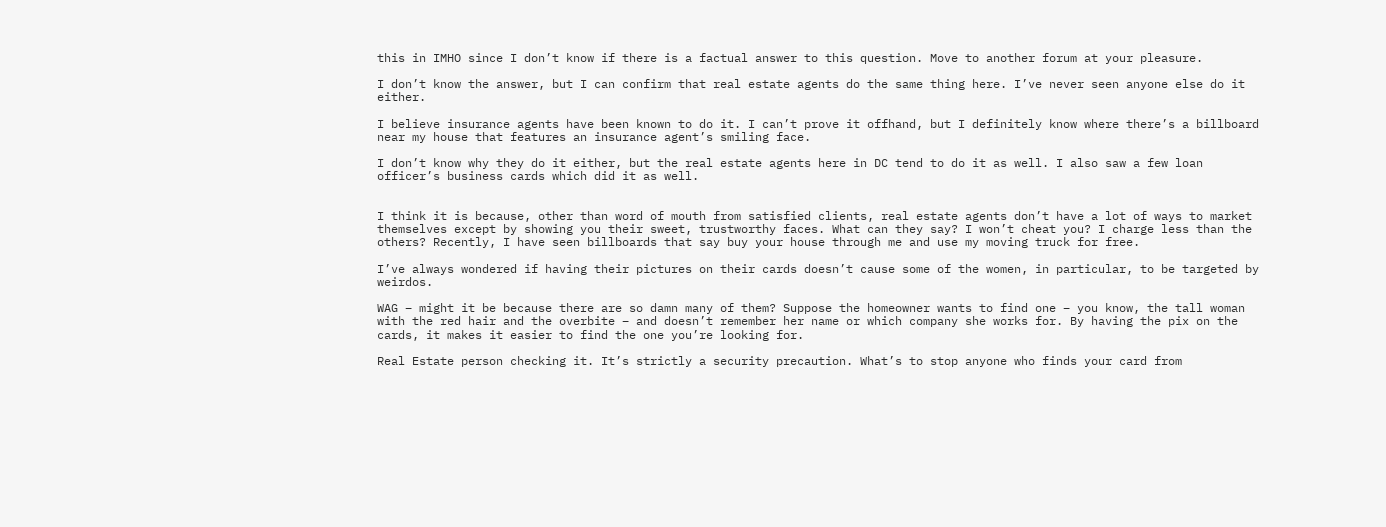this in IMHO since I don’t know if there is a factual answer to this question. Move to another forum at your pleasure.

I don’t know the answer, but I can confirm that real estate agents do the same thing here. I’ve never seen anyone else do it either.

I believe insurance agents have been known to do it. I can’t prove it offhand, but I definitely know where there’s a billboard near my house that features an insurance agent’s smiling face.

I don’t know why they do it either, but the real estate agents here in DC tend to do it as well. I also saw a few loan officer’s business cards which did it as well.


I think it is because, other than word of mouth from satisfied clients, real estate agents don’t have a lot of ways to market themselves except by showing you their sweet, trustworthy faces. What can they say? I won’t cheat you? I charge less than the others? Recently, I have seen billboards that say buy your house through me and use my moving truck for free.

I’ve always wondered if having their pictures on their cards doesn’t cause some of the women, in particular, to be targeted by weirdos.

WAG – might it be because there are so damn many of them? Suppose the homeowner wants to find one – you know, the tall woman with the red hair and the overbite – and doesn’t remember her name or which company she works for. By having the pix on the cards, it makes it easier to find the one you’re looking for.

Real Estate person checking it. It’s strictly a security precaution. What’s to stop anyone who finds your card from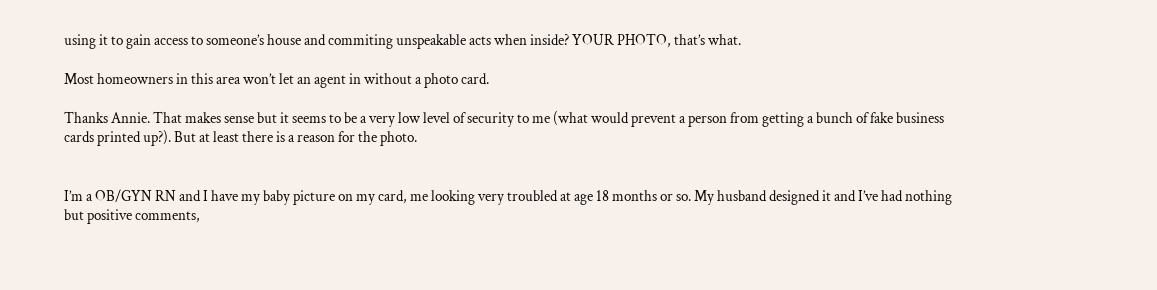using it to gain access to someone’s house and commiting unspeakable acts when inside? YOUR PHOTO, that’s what.

Most homeowners in this area won’t let an agent in without a photo card.

Thanks Annie. That makes sense but it seems to be a very low level of security to me (what would prevent a person from getting a bunch of fake business cards printed up?). But at least there is a reason for the photo.


I’m a OB/GYN RN and I have my baby picture on my card, me looking very troubled at age 18 months or so. My husband designed it and I’ve had nothing but positive comments,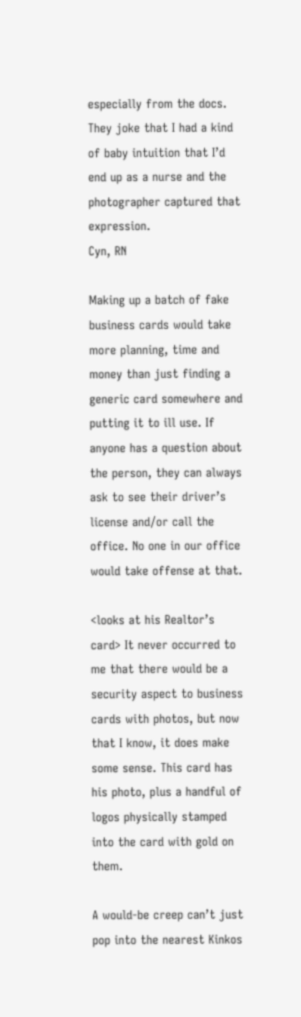especially from the docs. They joke that I had a kind of baby intuition that I’d end up as a nurse and the photographer captured that expression.
Cyn, RN

Making up a batch of fake business cards would take more planning, time and money than just finding a generic card somewhere and putting it to ill use. If anyone has a question about the person, they can always ask to see their driver’s license and/or call the office. No one in our office would take offense at that.

<looks at his Realtor’s card> It never occurred to me that there would be a security aspect to business cards with photos, but now that I know, it does make some sense. This card has his photo, plus a handful of logos physically stamped into the card with gold on them.

A would-be creep can’t just pop into the nearest Kinkos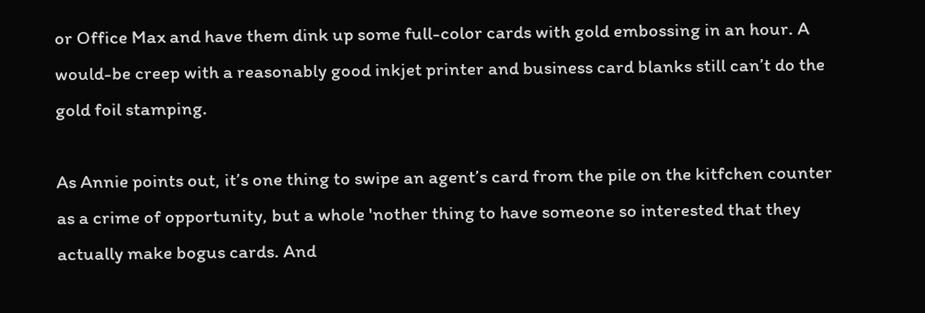or Office Max and have them dink up some full-color cards with gold embossing in an hour. A would-be creep with a reasonably good inkjet printer and business card blanks still can’t do the gold foil stamping.

As Annie points out, it’s one thing to swipe an agent’s card from the pile on the kitfchen counter as a crime of opportunity, but a whole 'nother thing to have someone so interested that they actually make bogus cards. And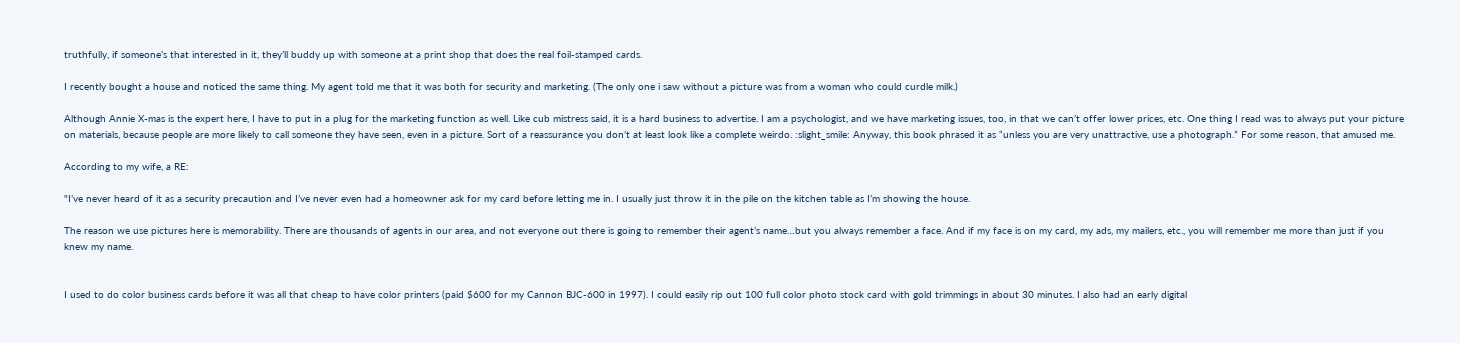truthfully, if someone’s that interested in it, they’ll buddy up with someone at a print shop that does the real foil-stamped cards.

I recently bought a house and noticed the same thing. My agent told me that it was both for security and marketing. (The only one i saw without a picture was from a woman who could curdle milk.)

Although Annie X-mas is the expert here, I have to put in a plug for the marketing function as well. Like cub mistress said, it is a hard business to advertise. I am a psychologist, and we have marketing issues, too, in that we can’t offer lower prices, etc. One thing I read was to always put your picture on materials, because people are more likely to call someone they have seen, even in a picture. Sort of a reassurance you don’t at least look like a complete weirdo. :slight_smile: Anyway, this book phrased it as “unless you are very unattractive, use a photograph.” For some reason, that amused me.

According to my wife, a RE:

"I’ve never heard of it as a security precaution and I’ve never even had a homeowner ask for my card before letting me in. I usually just throw it in the pile on the kitchen table as I’m showing the house.

The reason we use pictures here is memorability. There are thousands of agents in our area, and not everyone out there is going to remember their agent’s name…but you always remember a face. And if my face is on my card, my ads, my mailers, etc., you will remember me more than just if you knew my name.


I used to do color business cards before it was all that cheap to have color printers (paid $600 for my Cannon BJC-600 in 1997). I could easily rip out 100 full color photo stock card with gold trimmings in about 30 minutes. I also had an early digital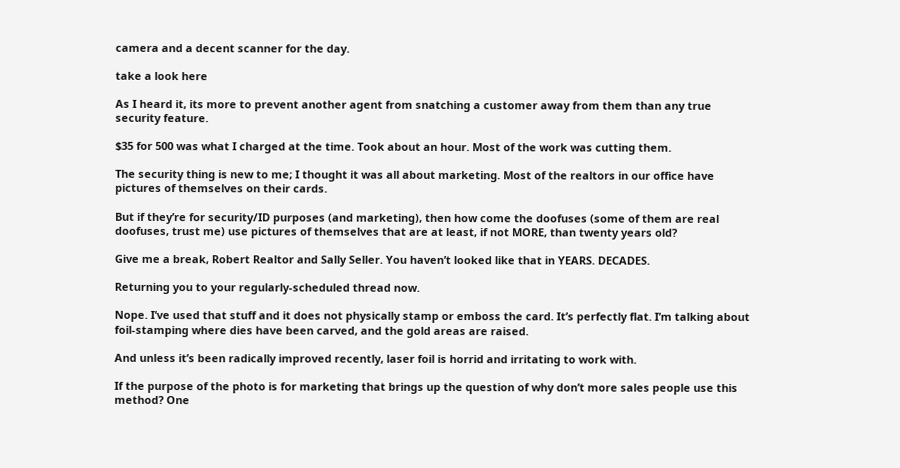camera and a decent scanner for the day.

take a look here

As I heard it, its more to prevent another agent from snatching a customer away from them than any true security feature.

$35 for 500 was what I charged at the time. Took about an hour. Most of the work was cutting them.

The security thing is new to me; I thought it was all about marketing. Most of the realtors in our office have pictures of themselves on their cards.

But if they’re for security/ID purposes (and marketing), then how come the doofuses (some of them are real doofuses, trust me) use pictures of themselves that are at least, if not MORE, than twenty years old?

Give me a break, Robert Realtor and Sally Seller. You haven’t looked like that in YEARS. DECADES.

Returning you to your regularly-scheduled thread now.

Nope. I’ve used that stuff and it does not physically stamp or emboss the card. It’s perfectly flat. I’m talking about foil-stamping where dies have been carved, and the gold areas are raised.

And unless it’s been radically improved recently, laser foil is horrid and irritating to work with.

If the purpose of the photo is for marketing that brings up the question of why don’t more sales people use this method? One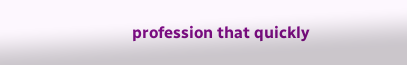profession that quickly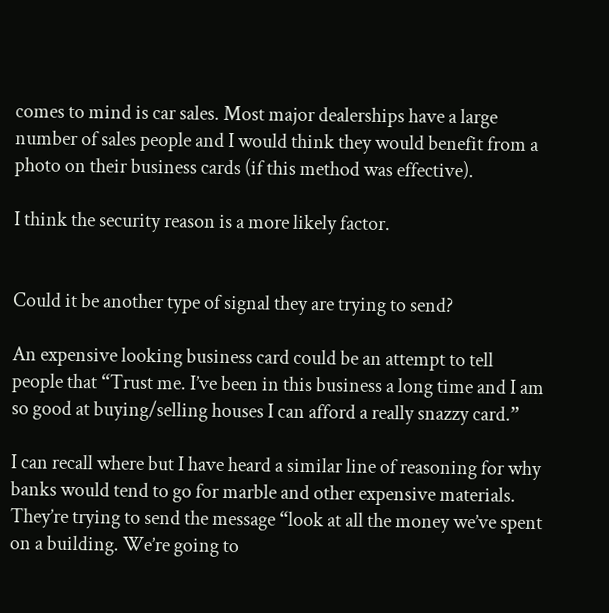comes to mind is car sales. Most major dealerships have a large number of sales people and I would think they would benefit from a photo on their business cards (if this method was effective).

I think the security reason is a more likely factor.


Could it be another type of signal they are trying to send?

An expensive looking business card could be an attempt to tell people that “Trust me. I’ve been in this business a long time and I am so good at buying/selling houses I can afford a really snazzy card.”

I can recall where but I have heard a similar line of reasoning for why banks would tend to go for marble and other expensive materials. They’re trying to send the message “look at all the money we’ve spent on a building. We’re going to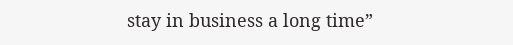stay in business a long time”